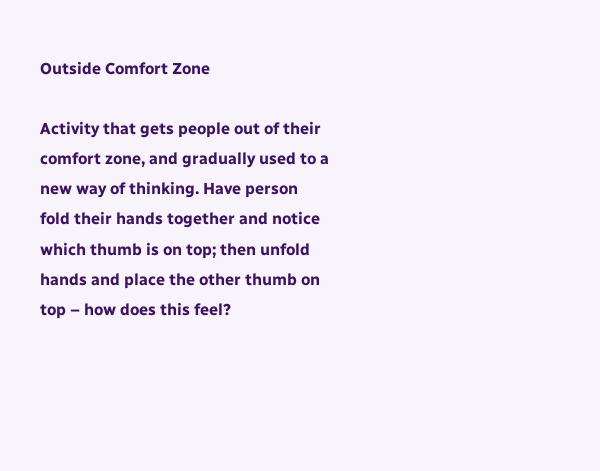Outside Comfort Zone

Activity that gets people out of their comfort zone, and gradually used to a new way of thinking. Have person fold their hands together and notice which thumb is on top; then unfold hands and place the other thumb on top – how does this feel?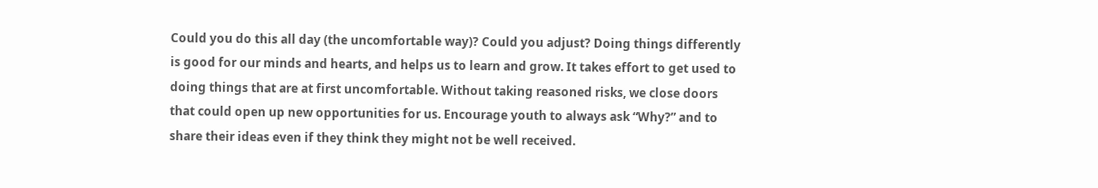Could you do this all day (the uncomfortable way)? Could you adjust? Doing things differently is good for our minds and hearts, and helps us to learn and grow. It takes effort to get used to doing things that are at first uncomfortable. Without taking reasoned risks, we close doors that could open up new opportunities for us. Encourage youth to always ask “Why?” and to share their ideas even if they think they might not be well received.